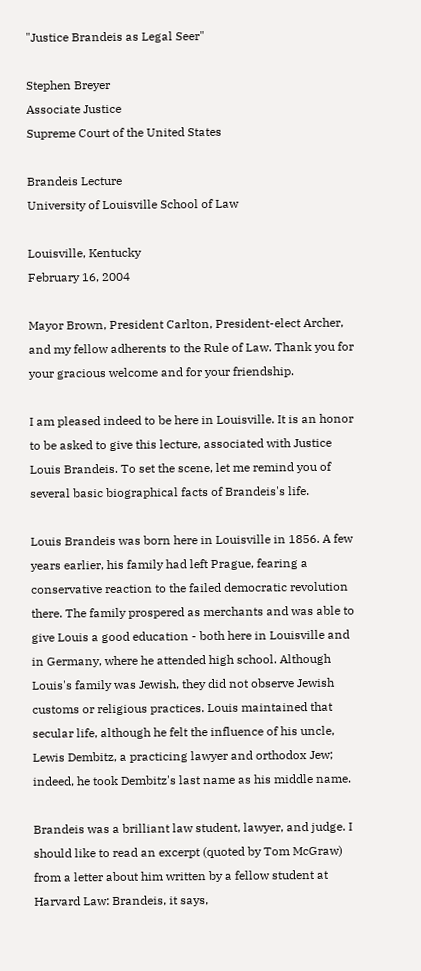"Justice Brandeis as Legal Seer"

Stephen Breyer
Associate Justice
Supreme Court of the United States

Brandeis Lecture
University of Louisville School of Law

Louisville, Kentucky
February 16, 2004

Mayor Brown, President Carlton, President-elect Archer, and my fellow adherents to the Rule of Law. Thank you for your gracious welcome and for your friendship.

I am pleased indeed to be here in Louisville. It is an honor to be asked to give this lecture, associated with Justice Louis Brandeis. To set the scene, let me remind you of several basic biographical facts of Brandeis's life.

Louis Brandeis was born here in Louisville in 1856. A few years earlier, his family had left Prague, fearing a conservative reaction to the failed democratic revolution there. The family prospered as merchants and was able to give Louis a good education - both here in Louisville and in Germany, where he attended high school. Although Louis's family was Jewish, they did not observe Jewish customs or religious practices. Louis maintained that secular life, although he felt the influence of his uncle, Lewis Dembitz, a practicing lawyer and orthodox Jew; indeed, he took Dembitz's last name as his middle name.

Brandeis was a brilliant law student, lawyer, and judge. I should like to read an excerpt (quoted by Tom McGraw) from a letter about him written by a fellow student at Harvard Law: Brandeis, it says,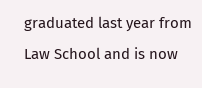graduated last year from Law School and is now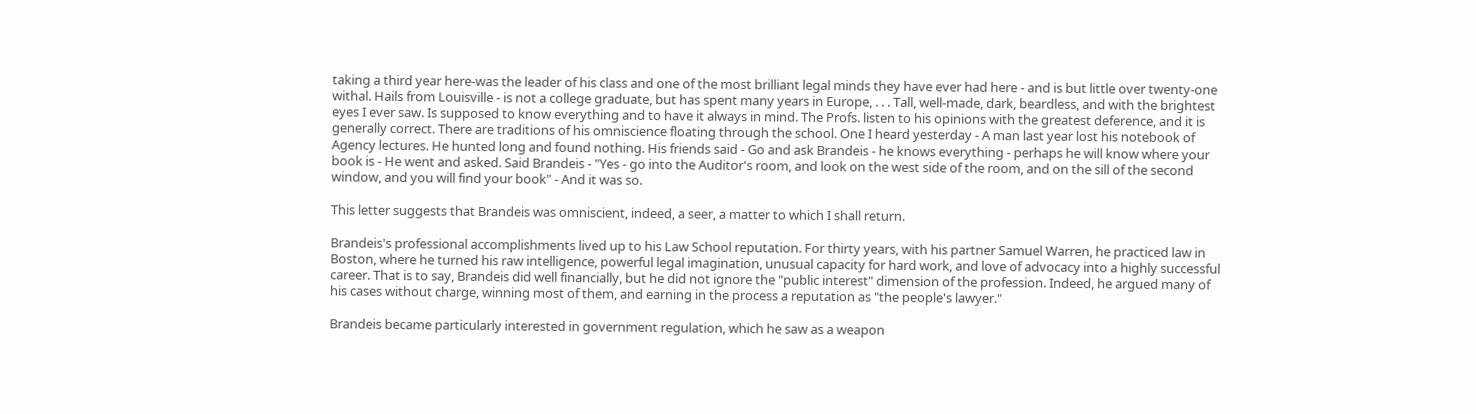taking a third year here-was the leader of his class and one of the most brilliant legal minds they have ever had here - and is but little over twenty-one withal. Hails from Louisville - is not a college graduate, but has spent many years in Europe, . . . Tall, well-made, dark, beardless, and with the brightest eyes I ever saw. Is supposed to know everything and to have it always in mind. The Profs. listen to his opinions with the greatest deference, and it is generally correct. There are traditions of his omniscience floating through the school. One I heard yesterday - A man last year lost his notebook of Agency lectures. He hunted long and found nothing. His friends said - Go and ask Brandeis - he knows everything - perhaps he will know where your book is - He went and asked. Said Brandeis - "Yes - go into the Auditor's room, and look on the west side of the room, and on the sill of the second window, and you will find your book" - And it was so.

This letter suggests that Brandeis was omniscient, indeed, a seer, a matter to which I shall return.

Brandeis's professional accomplishments lived up to his Law School reputation. For thirty years, with his partner Samuel Warren, he practiced law in Boston, where he turned his raw intelligence, powerful legal imagination, unusual capacity for hard work, and love of advocacy into a highly successful career. That is to say, Brandeis did well financially, but he did not ignore the "public interest" dimension of the profession. Indeed, he argued many of his cases without charge, winning most of them, and earning in the process a reputation as "the people's lawyer."

Brandeis became particularly interested in government regulation, which he saw as a weapon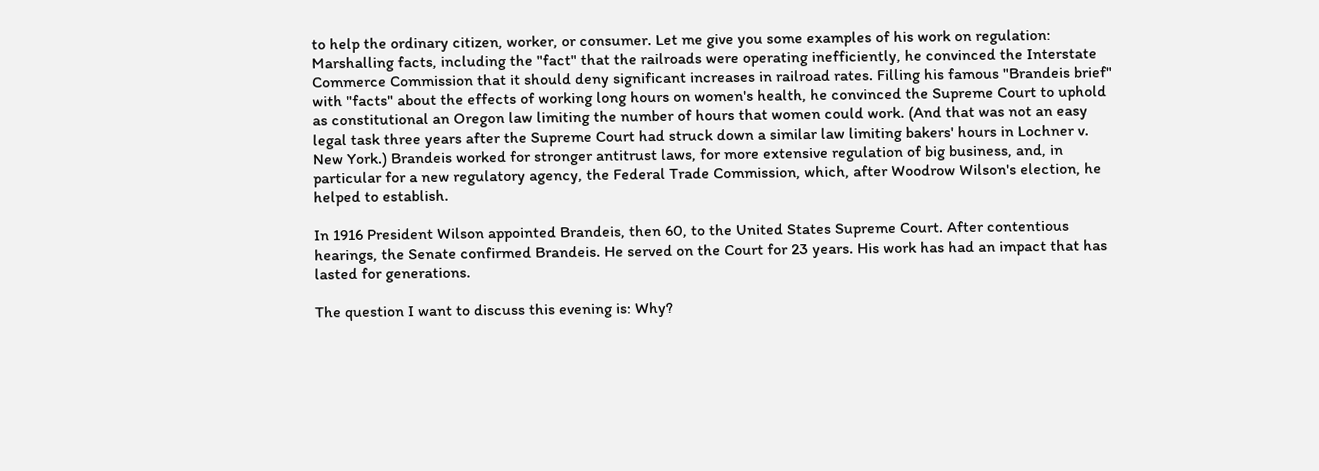to help the ordinary citizen, worker, or consumer. Let me give you some examples of his work on regulation: Marshalling facts, including the "fact" that the railroads were operating inefficiently, he convinced the Interstate Commerce Commission that it should deny significant increases in railroad rates. Filling his famous "Brandeis brief" with "facts" about the effects of working long hours on women's health, he convinced the Supreme Court to uphold as constitutional an Oregon law limiting the number of hours that women could work. (And that was not an easy legal task three years after the Supreme Court had struck down a similar law limiting bakers' hours in Lochner v. New York.) Brandeis worked for stronger antitrust laws, for more extensive regulation of big business, and, in particular for a new regulatory agency, the Federal Trade Commission, which, after Woodrow Wilson's election, he helped to establish.

In 1916 President Wilson appointed Brandeis, then 60, to the United States Supreme Court. After contentious hearings, the Senate confirmed Brandeis. He served on the Court for 23 years. His work has had an impact that has lasted for generations.

The question I want to discuss this evening is: Why?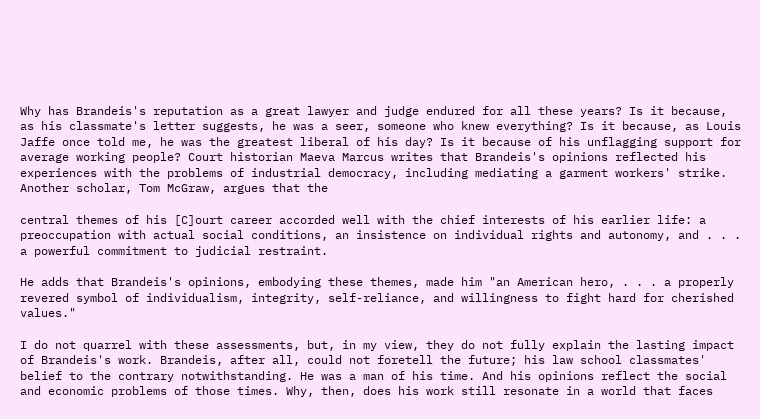Why has Brandeis's reputation as a great lawyer and judge endured for all these years? Is it because, as his classmate's letter suggests, he was a seer, someone who knew everything? Is it because, as Louis Jaffe once told me, he was the greatest liberal of his day? Is it because of his unflagging support for average working people? Court historian Maeva Marcus writes that Brandeis's opinions reflected his experiences with the problems of industrial democracy, including mediating a garment workers' strike. Another scholar, Tom McGraw, argues that the

central themes of his [C]ourt career accorded well with the chief interests of his earlier life: a preoccupation with actual social conditions, an insistence on individual rights and autonomy, and . . . a powerful commitment to judicial restraint.

He adds that Brandeis's opinions, embodying these themes, made him "an American hero, . . . a properly revered symbol of individualism, integrity, self-reliance, and willingness to fight hard for cherished values."

I do not quarrel with these assessments, but, in my view, they do not fully explain the lasting impact of Brandeis's work. Brandeis, after all, could not foretell the future; his law school classmates' belief to the contrary notwithstanding. He was a man of his time. And his opinions reflect the social and economic problems of those times. Why, then, does his work still resonate in a world that faces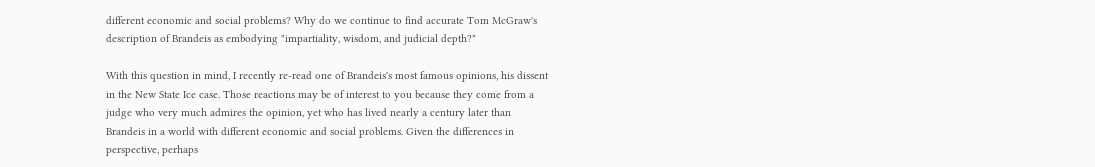different economic and social problems? Why do we continue to find accurate Tom McGraw's description of Brandeis as embodying "impartiality, wisdom, and judicial depth?"

With this question in mind, I recently re-read one of Brandeis's most famous opinions, his dissent in the New State Ice case. Those reactions may be of interest to you because they come from a judge who very much admires the opinion, yet who has lived nearly a century later than Brandeis in a world with different economic and social problems. Given the differences in perspective, perhaps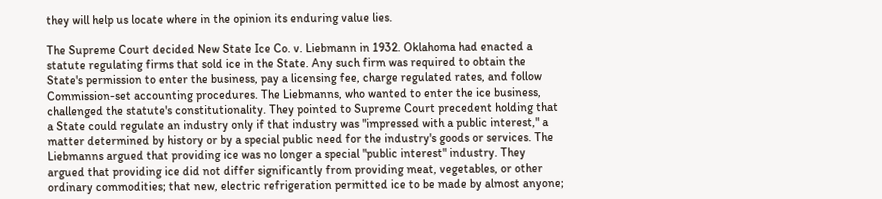they will help us locate where in the opinion its enduring value lies.

The Supreme Court decided New State Ice Co. v. Liebmann in 1932. Oklahoma had enacted a statute regulating firms that sold ice in the State. Any such firm was required to obtain the State's permission to enter the business, pay a licensing fee, charge regulated rates, and follow Commission-set accounting procedures. The Liebmanns, who wanted to enter the ice business, challenged the statute's constitutionality. They pointed to Supreme Court precedent holding that a State could regulate an industry only if that industry was "impressed with a public interest," a matter determined by history or by a special public need for the industry's goods or services. The Liebmanns argued that providing ice was no longer a special "public interest" industry. They argued that providing ice did not differ significantly from providing meat, vegetables, or other ordinary commodities; that new, electric refrigeration permitted ice to be made by almost anyone;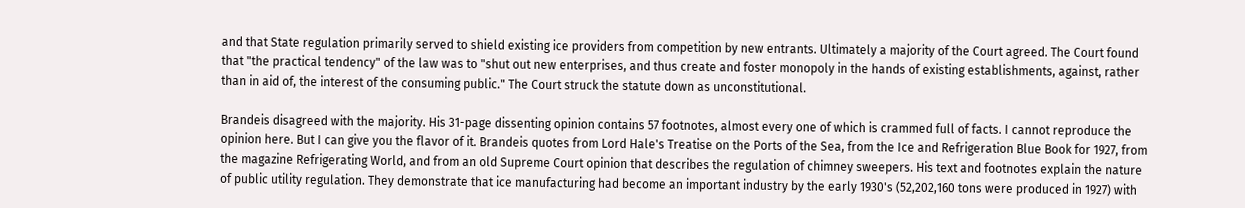and that State regulation primarily served to shield existing ice providers from competition by new entrants. Ultimately a majority of the Court agreed. The Court found that "the practical tendency" of the law was to "shut out new enterprises, and thus create and foster monopoly in the hands of existing establishments, against, rather than in aid of, the interest of the consuming public." The Court struck the statute down as unconstitutional.

Brandeis disagreed with the majority. His 31-page dissenting opinion contains 57 footnotes, almost every one of which is crammed full of facts. I cannot reproduce the opinion here. But I can give you the flavor of it. Brandeis quotes from Lord Hale's Treatise on the Ports of the Sea, from the Ice and Refrigeration Blue Book for 1927, from the magazine Refrigerating World, and from an old Supreme Court opinion that describes the regulation of chimney sweepers. His text and footnotes explain the nature of public utility regulation. They demonstrate that ice manufacturing had become an important industry by the early 1930's (52,202,160 tons were produced in 1927) with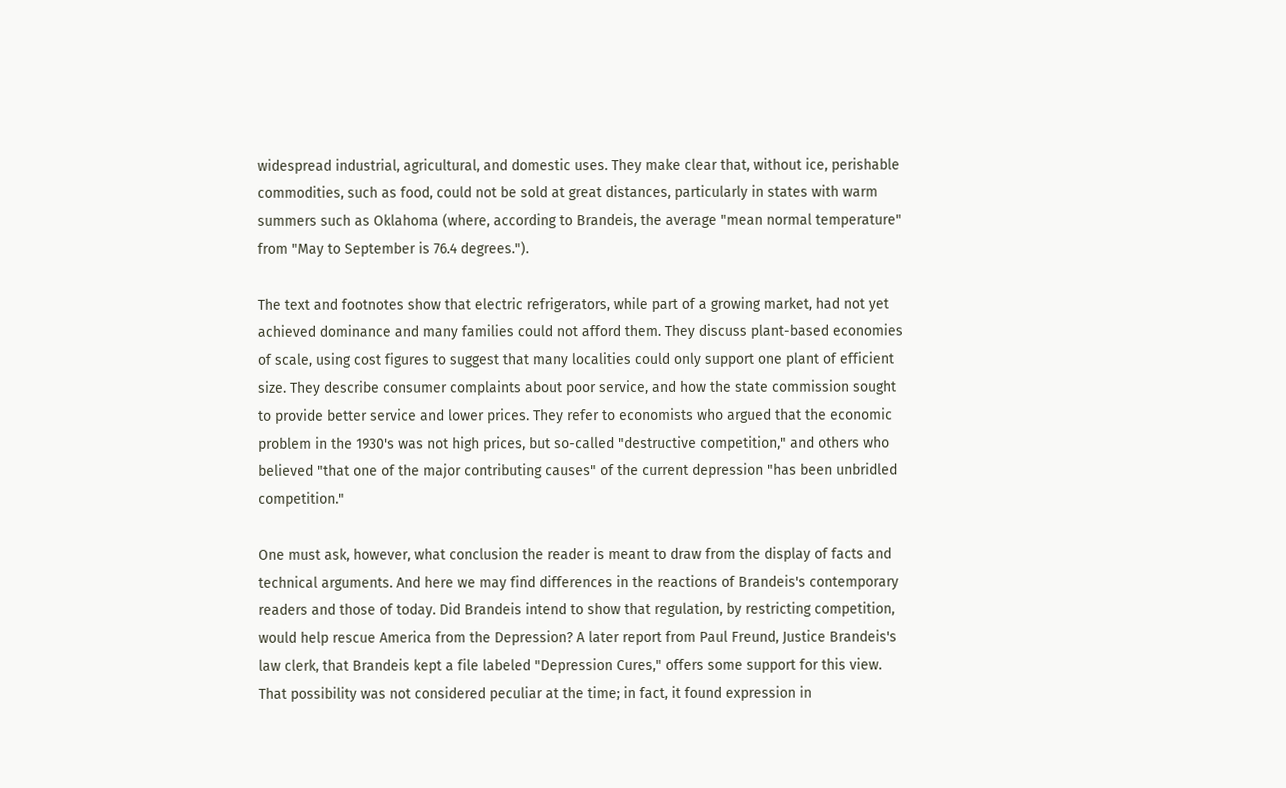widespread industrial, agricultural, and domestic uses. They make clear that, without ice, perishable commodities, such as food, could not be sold at great distances, particularly in states with warm summers such as Oklahoma (where, according to Brandeis, the average "mean normal temperature" from "May to September is 76.4 degrees.").

The text and footnotes show that electric refrigerators, while part of a growing market, had not yet achieved dominance and many families could not afford them. They discuss plant-based economies of scale, using cost figures to suggest that many localities could only support one plant of efficient size. They describe consumer complaints about poor service, and how the state commission sought to provide better service and lower prices. They refer to economists who argued that the economic problem in the 1930's was not high prices, but so-called "destructive competition," and others who believed "that one of the major contributing causes" of the current depression "has been unbridled competition."

One must ask, however, what conclusion the reader is meant to draw from the display of facts and technical arguments. And here we may find differences in the reactions of Brandeis's contemporary readers and those of today. Did Brandeis intend to show that regulation, by restricting competition, would help rescue America from the Depression? A later report from Paul Freund, Justice Brandeis's law clerk, that Brandeis kept a file labeled "Depression Cures," offers some support for this view. That possibility was not considered peculiar at the time; in fact, it found expression in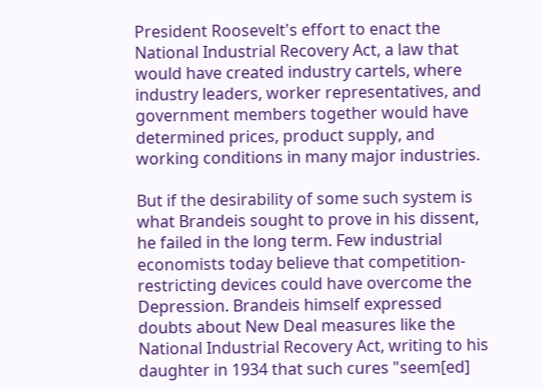President Roosevelt's effort to enact the National Industrial Recovery Act, a law that would have created industry cartels, where industry leaders, worker representatives, and government members together would have determined prices, product supply, and working conditions in many major industries.

But if the desirability of some such system is what Brandeis sought to prove in his dissent, he failed in the long term. Few industrial economists today believe that competition-restricting devices could have overcome the Depression. Brandeis himself expressed doubts about New Deal measures like the National Industrial Recovery Act, writing to his daughter in 1934 that such cures "seem[ed]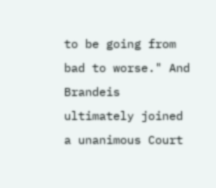to be going from bad to worse." And Brandeis ultimately joined a unanimous Court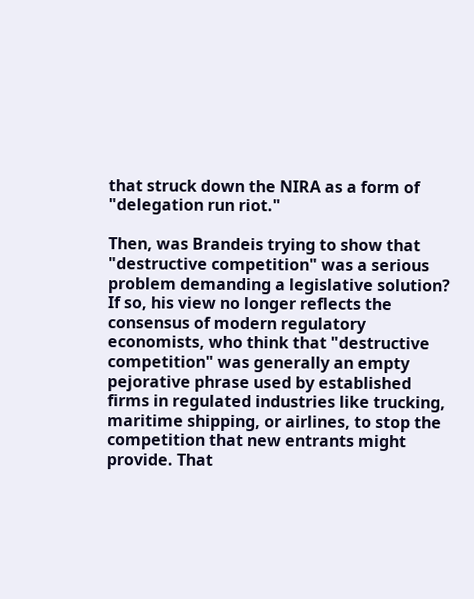that struck down the NIRA as a form of "delegation run riot."

Then, was Brandeis trying to show that "destructive competition" was a serious problem demanding a legislative solution? If so, his view no longer reflects the consensus of modern regulatory economists, who think that "destructive competition" was generally an empty pejorative phrase used by established firms in regulated industries like trucking, maritime shipping, or airlines, to stop the competition that new entrants might provide. That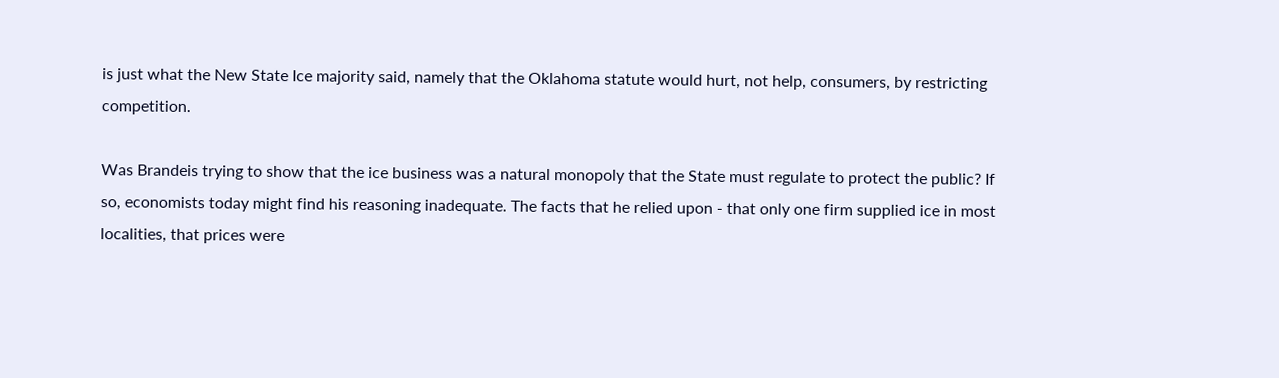is just what the New State Ice majority said, namely that the Oklahoma statute would hurt, not help, consumers, by restricting competition.

Was Brandeis trying to show that the ice business was a natural monopoly that the State must regulate to protect the public? If so, economists today might find his reasoning inadequate. The facts that he relied upon - that only one firm supplied ice in most localities, that prices were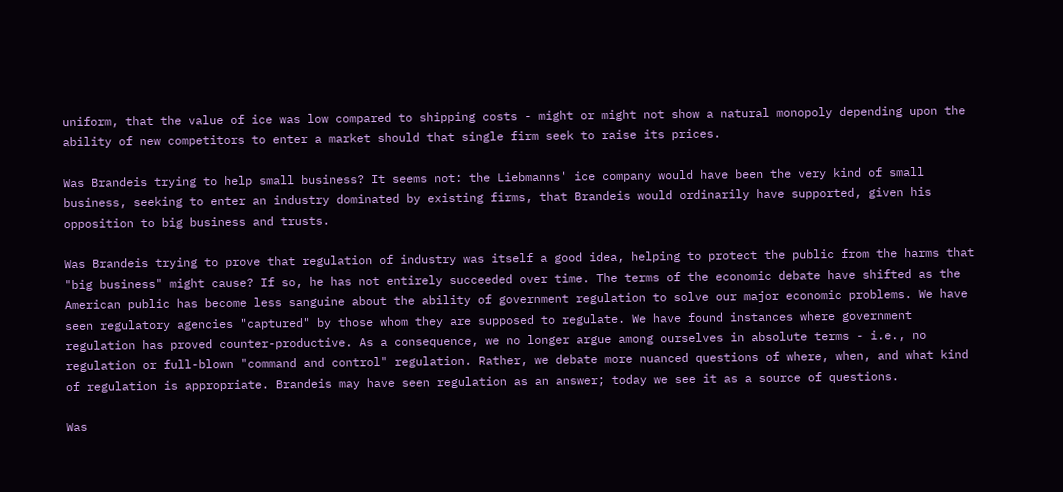uniform, that the value of ice was low compared to shipping costs - might or might not show a natural monopoly depending upon the ability of new competitors to enter a market should that single firm seek to raise its prices.

Was Brandeis trying to help small business? It seems not: the Liebmanns' ice company would have been the very kind of small business, seeking to enter an industry dominated by existing firms, that Brandeis would ordinarily have supported, given his opposition to big business and trusts.

Was Brandeis trying to prove that regulation of industry was itself a good idea, helping to protect the public from the harms that "big business" might cause? If so, he has not entirely succeeded over time. The terms of the economic debate have shifted as the American public has become less sanguine about the ability of government regulation to solve our major economic problems. We have seen regulatory agencies "captured" by those whom they are supposed to regulate. We have found instances where government regulation has proved counter-productive. As a consequence, we no longer argue among ourselves in absolute terms - i.e., no regulation or full-blown "command and control" regulation. Rather, we debate more nuanced questions of where, when, and what kind of regulation is appropriate. Brandeis may have seen regulation as an answer; today we see it as a source of questions.

Was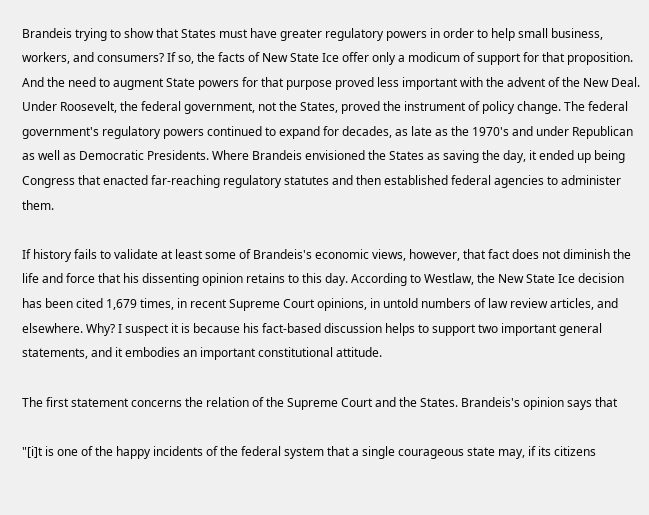Brandeis trying to show that States must have greater regulatory powers in order to help small business, workers, and consumers? If so, the facts of New State Ice offer only a modicum of support for that proposition. And the need to augment State powers for that purpose proved less important with the advent of the New Deal. Under Roosevelt, the federal government, not the States, proved the instrument of policy change. The federal government's regulatory powers continued to expand for decades, as late as the 1970's and under Republican as well as Democratic Presidents. Where Brandeis envisioned the States as saving the day, it ended up being Congress that enacted far-reaching regulatory statutes and then established federal agencies to administer them.

If history fails to validate at least some of Brandeis's economic views, however, that fact does not diminish the life and force that his dissenting opinion retains to this day. According to Westlaw, the New State Ice decision has been cited 1,679 times, in recent Supreme Court opinions, in untold numbers of law review articles, and elsewhere. Why? I suspect it is because his fact-based discussion helps to support two important general statements, and it embodies an important constitutional attitude.

The first statement concerns the relation of the Supreme Court and the States. Brandeis's opinion says that

"[i]t is one of the happy incidents of the federal system that a single courageous state may, if its citizens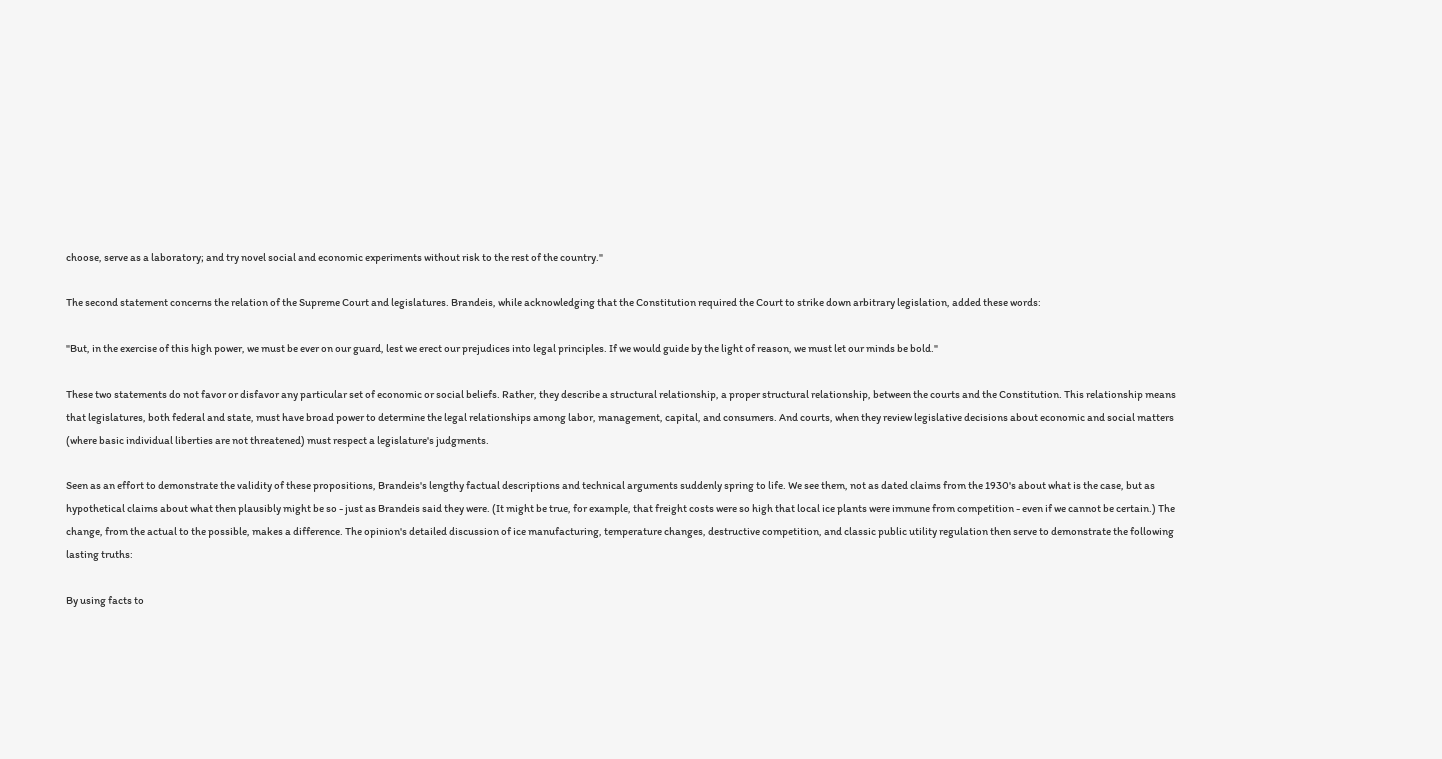choose, serve as a laboratory; and try novel social and economic experiments without risk to the rest of the country."

The second statement concerns the relation of the Supreme Court and legislatures. Brandeis, while acknowledging that the Constitution required the Court to strike down arbitrary legislation, added these words:

"But, in the exercise of this high power, we must be ever on our guard, lest we erect our prejudices into legal principles. If we would guide by the light of reason, we must let our minds be bold."

These two statements do not favor or disfavor any particular set of economic or social beliefs. Rather, they describe a structural relationship, a proper structural relationship, between the courts and the Constitution. This relationship means that legislatures, both federal and state, must have broad power to determine the legal relationships among labor, management, capital, and consumers. And courts, when they review legislative decisions about economic and social matters (where basic individual liberties are not threatened) must respect a legislature's judgments.

Seen as an effort to demonstrate the validity of these propositions, Brandeis's lengthy factual descriptions and technical arguments suddenly spring to life. We see them, not as dated claims from the 1930's about what is the case, but as hypothetical claims about what then plausibly might be so - just as Brandeis said they were. (It might be true, for example, that freight costs were so high that local ice plants were immune from competition - even if we cannot be certain.) The change, from the actual to the possible, makes a difference. The opinion's detailed discussion of ice manufacturing, temperature changes, destructive competition, and classic public utility regulation then serve to demonstrate the following lasting truths:

By using facts to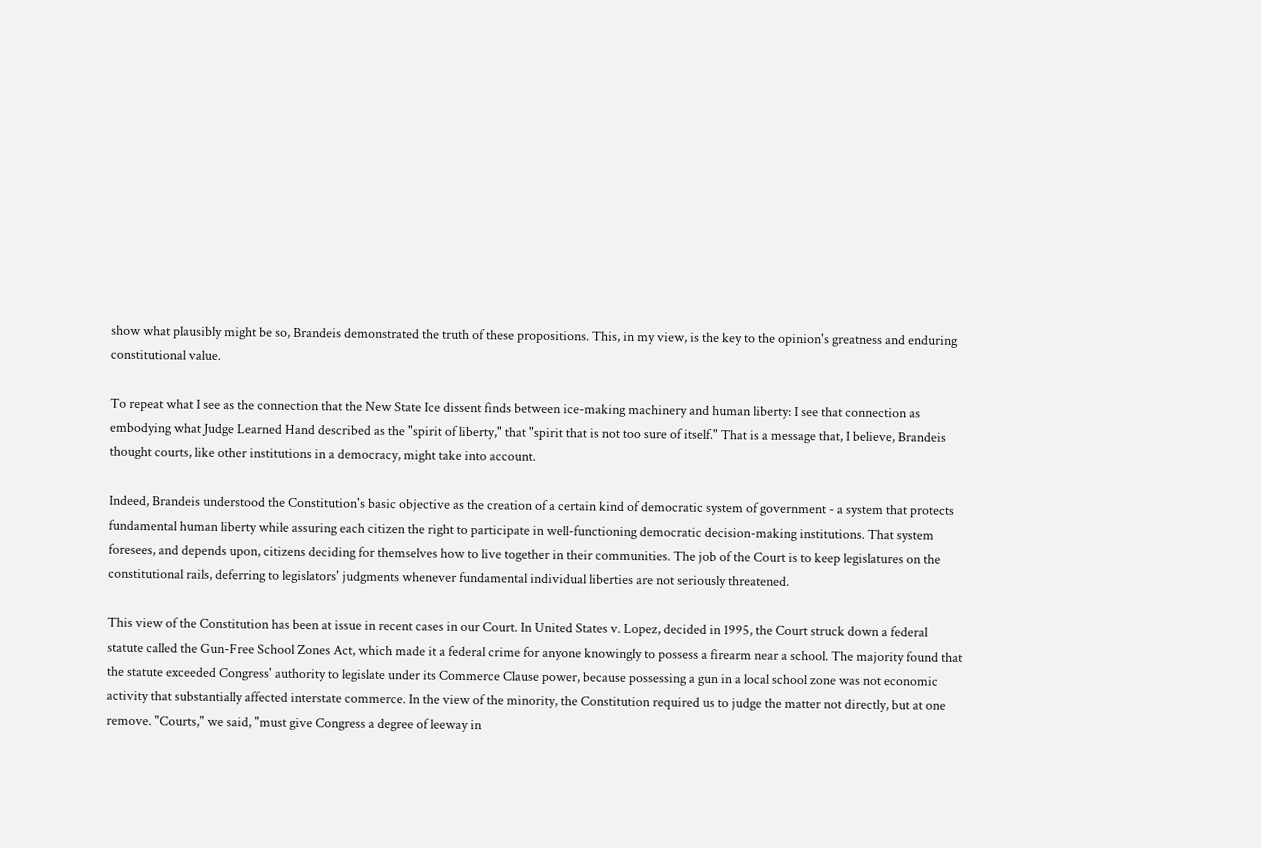show what plausibly might be so, Brandeis demonstrated the truth of these propositions. This, in my view, is the key to the opinion's greatness and enduring constitutional value.

To repeat what I see as the connection that the New State Ice dissent finds between ice-making machinery and human liberty: I see that connection as embodying what Judge Learned Hand described as the "spirit of liberty," that "spirit that is not too sure of itself." That is a message that, I believe, Brandeis thought courts, like other institutions in a democracy, might take into account.

Indeed, Brandeis understood the Constitution's basic objective as the creation of a certain kind of democratic system of government - a system that protects fundamental human liberty while assuring each citizen the right to participate in well-functioning democratic decision-making institutions. That system foresees, and depends upon, citizens deciding for themselves how to live together in their communities. The job of the Court is to keep legislatures on the constitutional rails, deferring to legislators' judgments whenever fundamental individual liberties are not seriously threatened.

This view of the Constitution has been at issue in recent cases in our Court. In United States v. Lopez, decided in 1995, the Court struck down a federal statute called the Gun-Free School Zones Act, which made it a federal crime for anyone knowingly to possess a firearm near a school. The majority found that the statute exceeded Congress' authority to legislate under its Commerce Clause power, because possessing a gun in a local school zone was not economic activity that substantially affected interstate commerce. In the view of the minority, the Constitution required us to judge the matter not directly, but at one remove. "Courts," we said, "must give Congress a degree of leeway in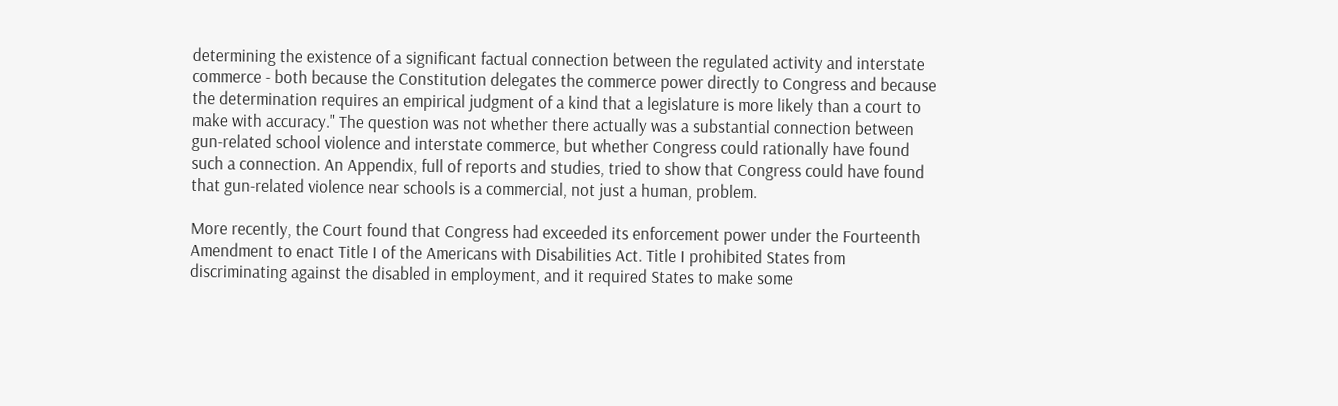determining the existence of a significant factual connection between the regulated activity and interstate commerce - both because the Constitution delegates the commerce power directly to Congress and because the determination requires an empirical judgment of a kind that a legislature is more likely than a court to make with accuracy." The question was not whether there actually was a substantial connection between gun-related school violence and interstate commerce, but whether Congress could rationally have found such a connection. An Appendix, full of reports and studies, tried to show that Congress could have found that gun-related violence near schools is a commercial, not just a human, problem.

More recently, the Court found that Congress had exceeded its enforcement power under the Fourteenth Amendment to enact Title I of the Americans with Disabilities Act. Title I prohibited States from discriminating against the disabled in employment, and it required States to make some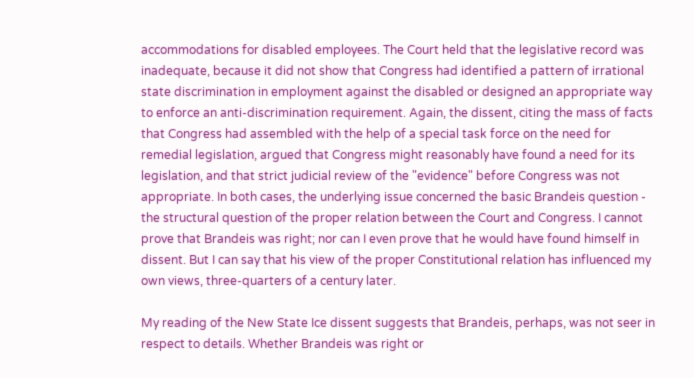accommodations for disabled employees. The Court held that the legislative record was inadequate, because it did not show that Congress had identified a pattern of irrational state discrimination in employment against the disabled or designed an appropriate way to enforce an anti-discrimination requirement. Again, the dissent, citing the mass of facts that Congress had assembled with the help of a special task force on the need for remedial legislation, argued that Congress might reasonably have found a need for its legislation, and that strict judicial review of the "evidence" before Congress was not appropriate. In both cases, the underlying issue concerned the basic Brandeis question - the structural question of the proper relation between the Court and Congress. I cannot prove that Brandeis was right; nor can I even prove that he would have found himself in dissent. But I can say that his view of the proper Constitutional relation has influenced my own views, three-quarters of a century later.

My reading of the New State Ice dissent suggests that Brandeis, perhaps, was not seer in respect to details. Whether Brandeis was right or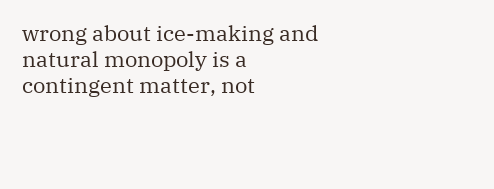wrong about ice-making and natural monopoly is a contingent matter, not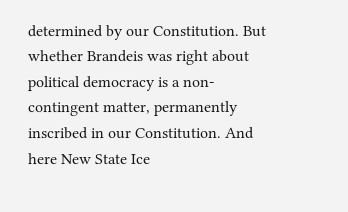determined by our Constitution. But whether Brandeis was right about political democracy is a non-contingent matter, permanently inscribed in our Constitution. And here New State Ice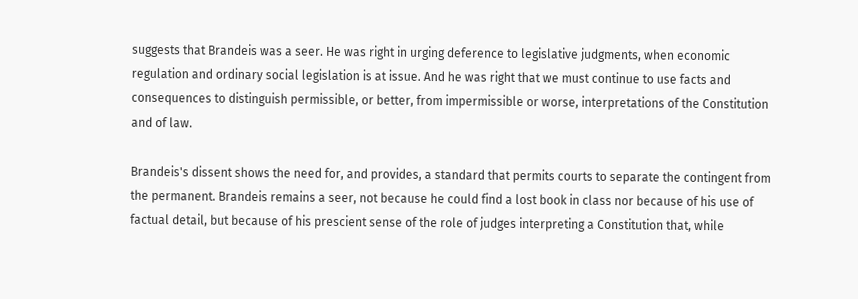suggests that Brandeis was a seer. He was right in urging deference to legislative judgments, when economic regulation and ordinary social legislation is at issue. And he was right that we must continue to use facts and consequences to distinguish permissible, or better, from impermissible or worse, interpretations of the Constitution and of law.

Brandeis's dissent shows the need for, and provides, a standard that permits courts to separate the contingent from the permanent. Brandeis remains a seer, not because he could find a lost book in class nor because of his use of factual detail, but because of his prescient sense of the role of judges interpreting a Constitution that, while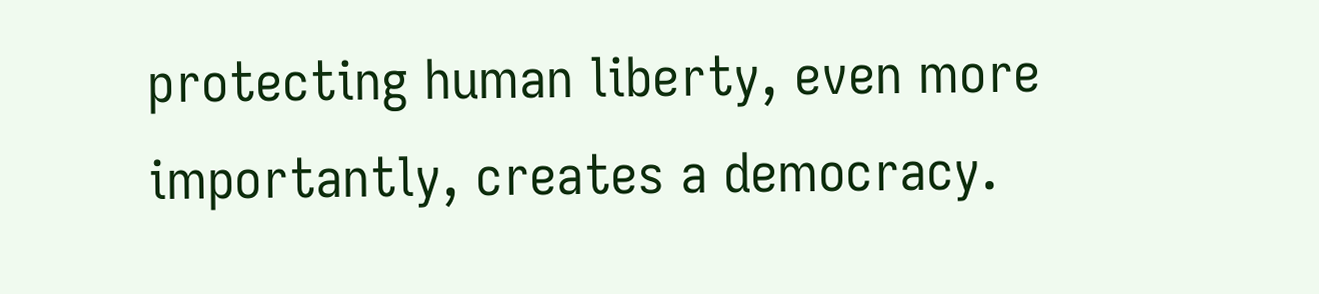protecting human liberty, even more importantly, creates a democracy.